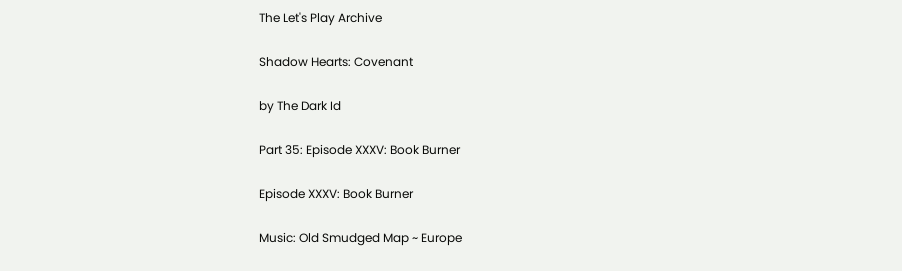The Let's Play Archive

Shadow Hearts: Covenant

by The Dark Id

Part 35: Episode XXXV: Book Burner

Episode XXXV: Book Burner

Music: Old Smudged Map ~ Europe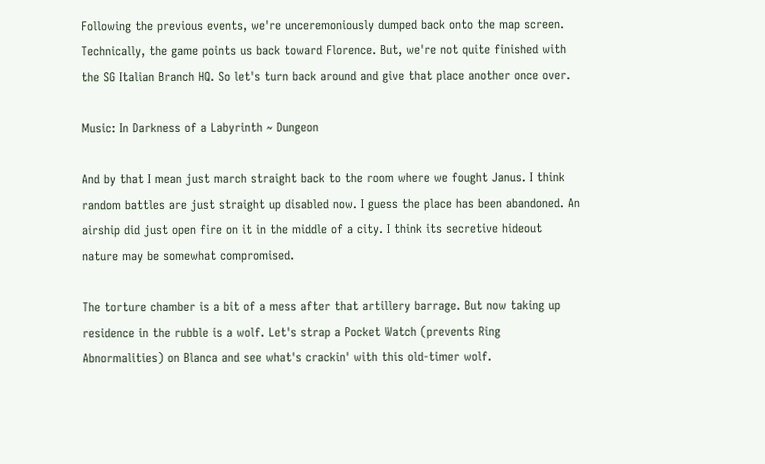Following the previous events, we're unceremoniously dumped back onto the map screen. Technically, the game points us back toward Florence. But, we're not quite finished with the SG Italian Branch HQ. So let's turn back around and give that place another once over.

Music: In Darkness of a Labyrinth ~ Dungeon

And by that I mean just march straight back to the room where we fought Janus. I think random battles are just straight up disabled now. I guess the place has been abandoned. An airship did just open fire on it in the middle of a city. I think its secretive hideout nature may be somewhat compromised.

The torture chamber is a bit of a mess after that artillery barrage. But now taking up residence in the rubble is a wolf. Let's strap a Pocket Watch (prevents Ring Abnormalities) on Blanca and see what's crackin' with this old-timer wolf.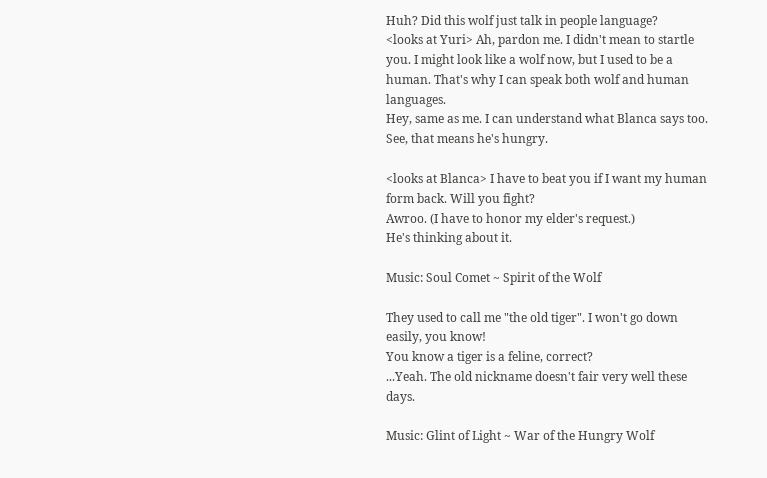Huh? Did this wolf just talk in people language?
<looks at Yuri> Ah, pardon me. I didn't mean to startle you. I might look like a wolf now, but I used to be a human. That's why I can speak both wolf and human languages.
Hey, same as me. I can understand what Blanca says too.
See, that means he's hungry.

<looks at Blanca> I have to beat you if I want my human form back. Will you fight?
Awroo. (I have to honor my elder's request.)
He's thinking about it.

Music: Soul Comet ~ Spirit of the Wolf

They used to call me "the old tiger". I won't go down easily, you know!
You know a tiger is a feline, correct?
...Yeah. The old nickname doesn't fair very well these days.

Music: Glint of Light ~ War of the Hungry Wolf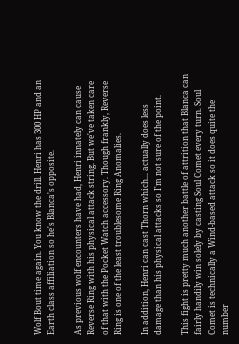Wolf Bout time again. You know the drill. Henri has 300 HP and an Earth class affiliation so he's Blanca's opposite.

As previous wolf encounters have had, Henri innately can cause Reverse Ring with his physical attack string. But we've taken care of that with the Pocket Watch accessory. Though frankly, Reverse Ring is one of the least troublesome Ring Anomalies.

In addition, Henri can cast Thorn which... actually does less damage than his physical attacks so I'm not sure of the point.

This fight is pretty much another battle of attrition that Blanca can fairly handily win solely by casting Soul Comet every turn. Soul Comet is technically a Wind-based attack so it does quite the number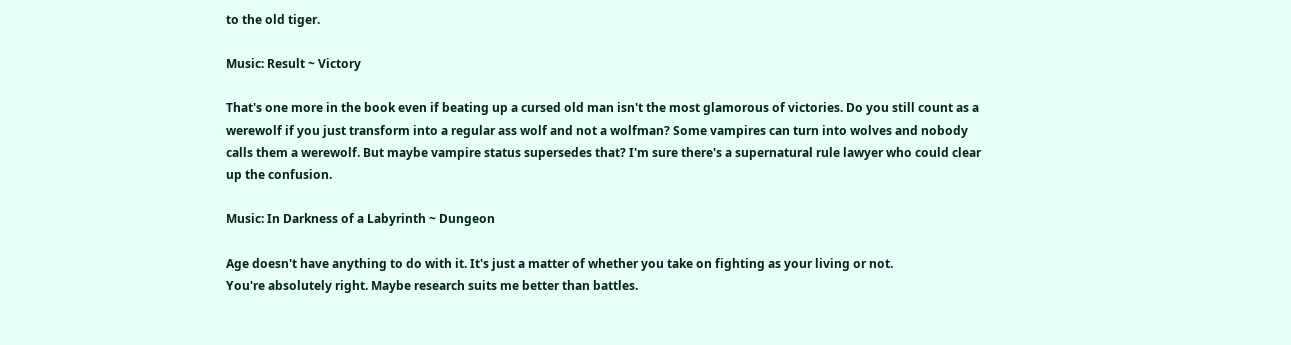to the old tiger.

Music: Result ~ Victory

That's one more in the book even if beating up a cursed old man isn't the most glamorous of victories. Do you still count as a werewolf if you just transform into a regular ass wolf and not a wolfman? Some vampires can turn into wolves and nobody calls them a werewolf. But maybe vampire status supersedes that? I'm sure there's a supernatural rule lawyer who could clear up the confusion.

Music: In Darkness of a Labyrinth ~ Dungeon

Age doesn't have anything to do with it. It's just a matter of whether you take on fighting as your living or not.
You're absolutely right. Maybe research suits me better than battles.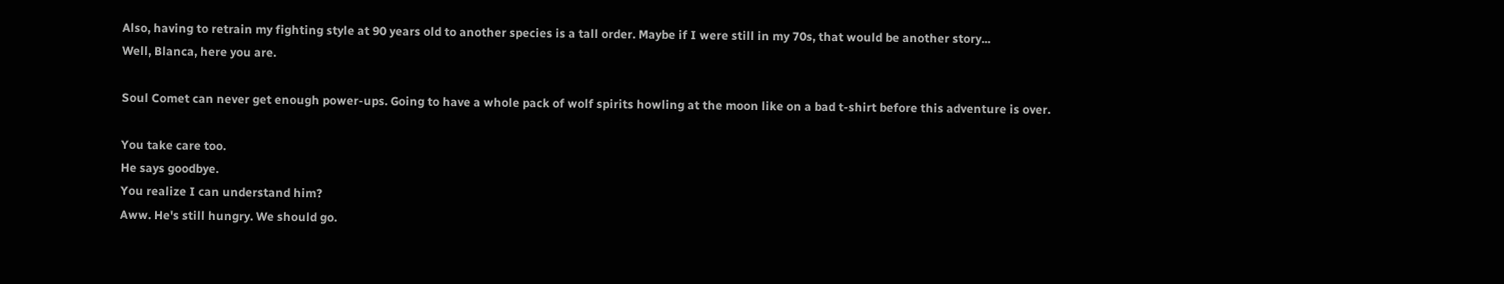Also, having to retrain my fighting style at 90 years old to another species is a tall order. Maybe if I were still in my 70s, that would be another story...
Well, Blanca, here you are.

Soul Comet can never get enough power-ups. Going to have a whole pack of wolf spirits howling at the moon like on a bad t-shirt before this adventure is over.

You take care too.
He says goodbye.
You realize I can understand him?
Aww. He's still hungry. We should go.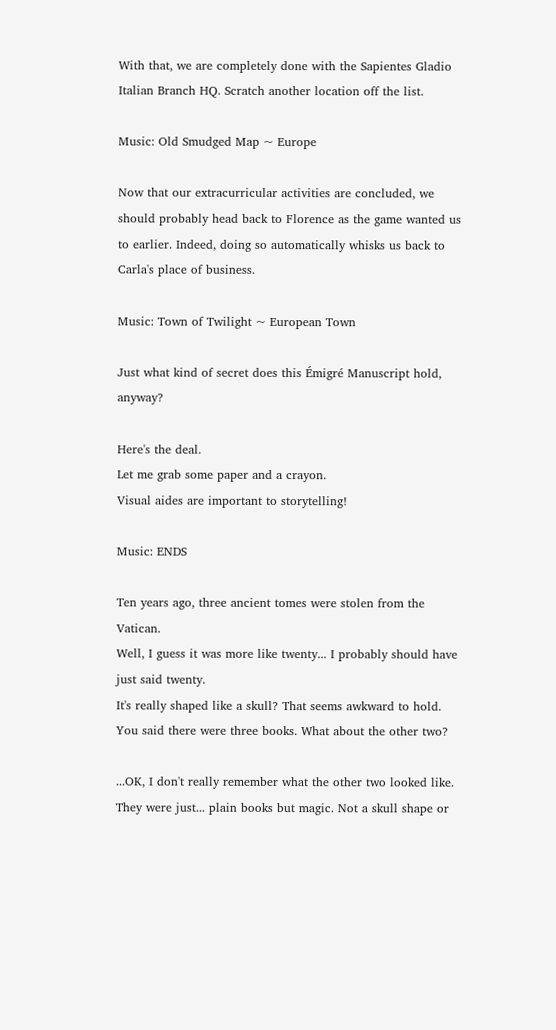With that, we are completely done with the Sapientes Gladio Italian Branch HQ. Scratch another location off the list.

Music: Old Smudged Map ~ Europe

Now that our extracurricular activities are concluded, we should probably head back to Florence as the game wanted us to earlier. Indeed, doing so automatically whisks us back to Carla's place of business.

Music: Town of Twilight ~ European Town

Just what kind of secret does this Émigré Manuscript hold, anyway?

Here's the deal.
Let me grab some paper and a crayon.
Visual aides are important to storytelling!

Music: ENDS

Ten years ago, three ancient tomes were stolen from the Vatican.
Well, I guess it was more like twenty... I probably should have just said twenty.
It's really shaped like a skull? That seems awkward to hold.
You said there were three books. What about the other two?

...OK, I don't really remember what the other two looked like. They were just... plain books but magic. Not a skull shape or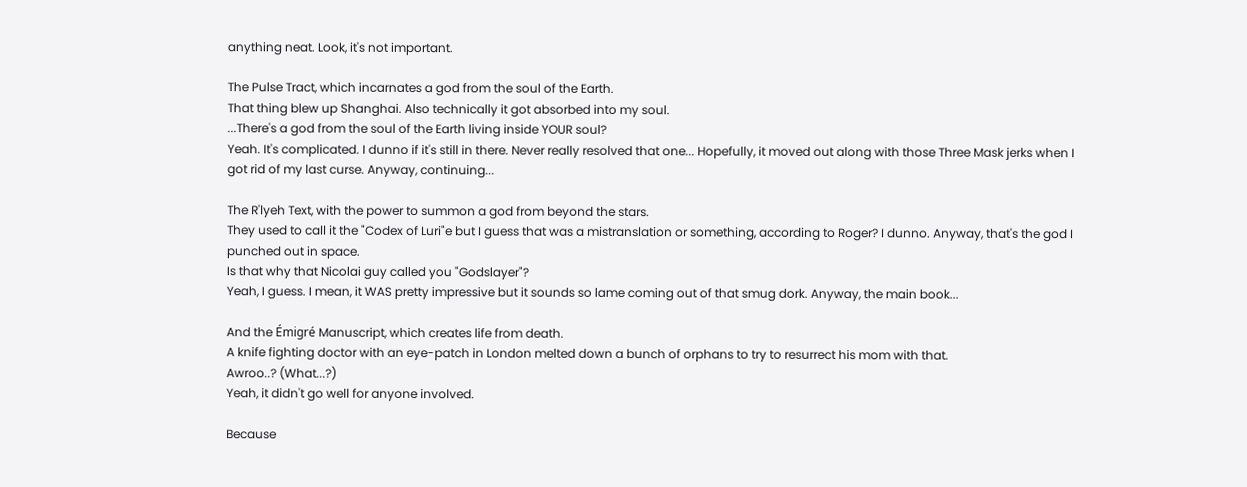anything neat. Look, it's not important.

The Pulse Tract, which incarnates a god from the soul of the Earth.
That thing blew up Shanghai. Also technically it got absorbed into my soul.
...There's a god from the soul of the Earth living inside YOUR soul?
Yeah. It's complicated. I dunno if it's still in there. Never really resolved that one... Hopefully, it moved out along with those Three Mask jerks when I got rid of my last curse. Anyway, continuing...

The R'lyeh Text, with the power to summon a god from beyond the stars.
They used to call it the "Codex of Luri"e but I guess that was a mistranslation or something, according to Roger? I dunno. Anyway, that's the god I punched out in space.
Is that why that Nicolai guy called you "Godslayer"?
Yeah, I guess. I mean, it WAS pretty impressive but it sounds so lame coming out of that smug dork. Anyway, the main book...

And the Émigré Manuscript, which creates life from death.
A knife fighting doctor with an eye-patch in London melted down a bunch of orphans to try to resurrect his mom with that.
Awroo..? (What...?)
Yeah, it didn't go well for anyone involved.

Because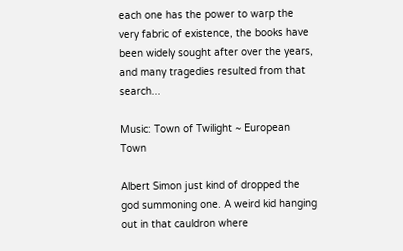each one has the power to warp the very fabric of existence, the books have been widely sought after over the years, and many tragedies resulted from that search...

Music: Town of Twilight ~ European Town

Albert Simon just kind of dropped the god summoning one. A weird kid hanging out in that cauldron where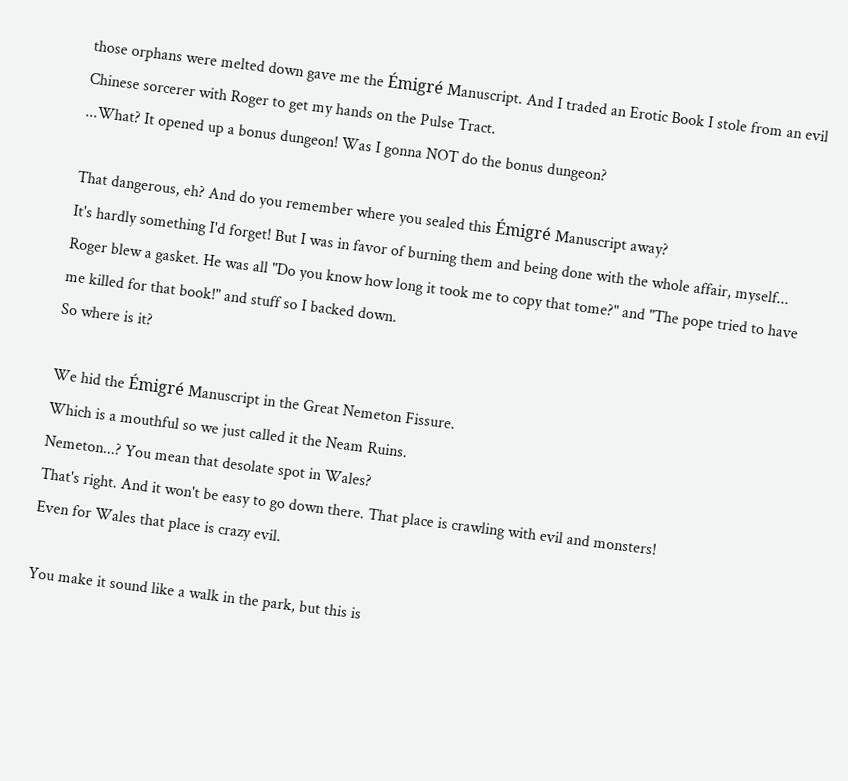those orphans were melted down gave me the Émigré Manuscript. And I traded an Erotic Book I stole from an evil Chinese sorcerer with Roger to get my hands on the Pulse Tract.
...What? It opened up a bonus dungeon! Was I gonna NOT do the bonus dungeon?

That dangerous, eh? And do you remember where you sealed this Émigré Manuscript away?
It's hardly something I'd forget! But I was in favor of burning them and being done with the whole affair, myself...
Roger blew a gasket. He was all "Do you know how long it took me to copy that tome?" and "The pope tried to have me killed for that book!" and stuff so I backed down.
So where is it?

We hid the Émigré Manuscript in the Great Nemeton Fissure.
Which is a mouthful so we just called it the Neam Ruins.
Nemeton...? You mean that desolate spot in Wales?
That's right. And it won't be easy to go down there. That place is crawling with evil and monsters!
Even for Wales that place is crazy evil.

You make it sound like a walk in the park, but this is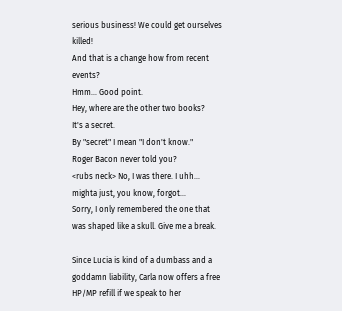serious business! We could get ourselves killed!
And that is a change how from recent events?
Hmm... Good point.
Hey, where are the other two books?
It's a secret.
By "secret" I mean "I don't know."
Roger Bacon never told you?
<rubs neck> No, I was there. I uhh... mighta just, you know, forgot...
Sorry, I only remembered the one that was shaped like a skull. Give me a break.

Since Lucia is kind of a dumbass and a goddamn liability, Carla now offers a free HP/MP refill if we speak to her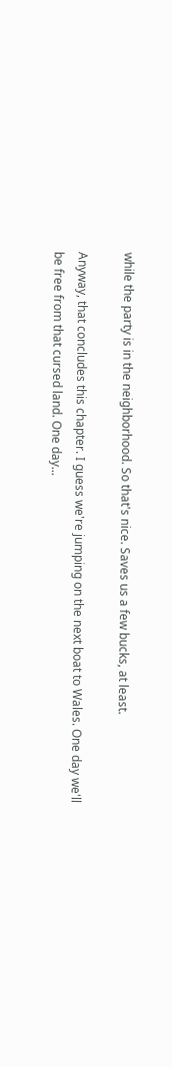while the party is in the neighborhood. So that's nice. Saves us a few bucks, at least.

Anyway, that concludes this chapter. I guess we're jumping on the next boat to Wales. One day we'll be free from that cursed land. One day...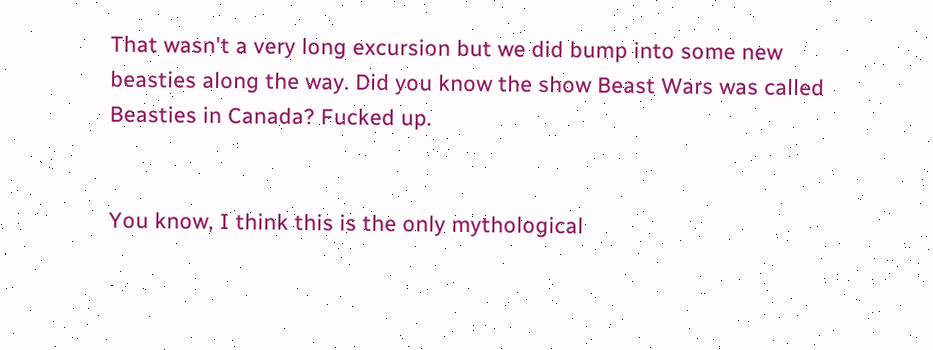That wasn't a very long excursion but we did bump into some new beasties along the way. Did you know the show Beast Wars was called Beasties in Canada? Fucked up.


You know, I think this is the only mythological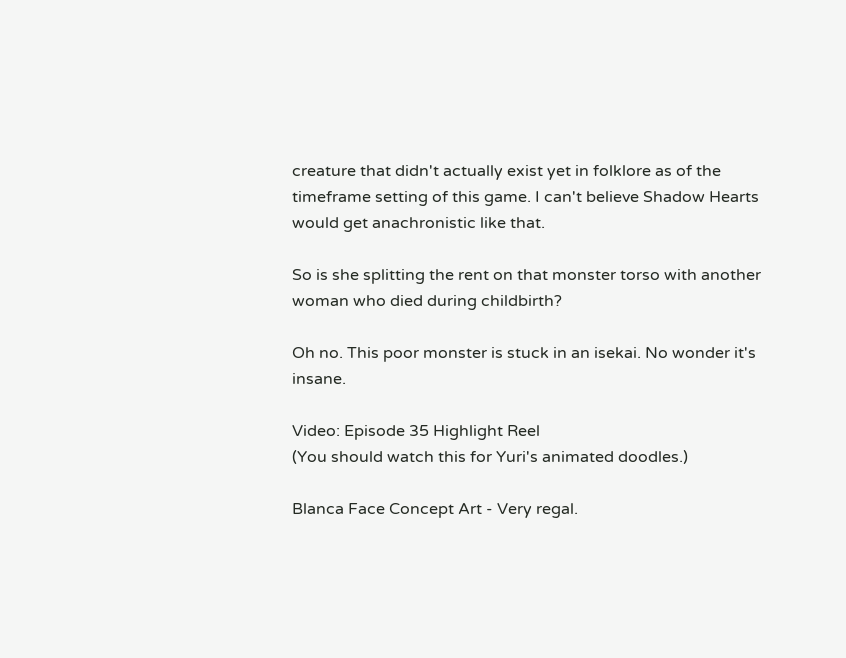creature that didn't actually exist yet in folklore as of the timeframe setting of this game. I can't believe Shadow Hearts would get anachronistic like that.

So is she splitting the rent on that monster torso with another woman who died during childbirth?

Oh no. This poor monster is stuck in an isekai. No wonder it's insane.

Video: Episode 35 Highlight Reel
(You should watch this for Yuri's animated doodles.)

Blanca Face Concept Art - Very regal.